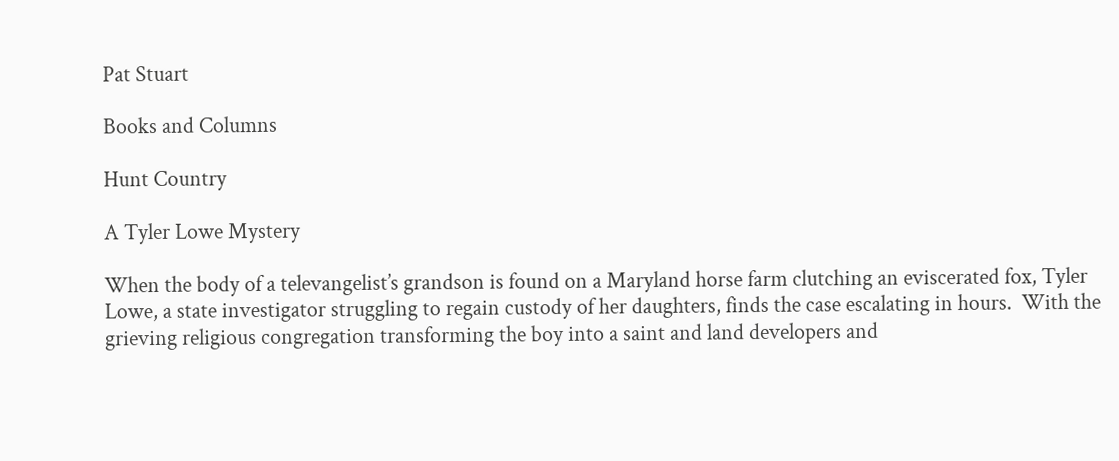Pat Stuart

Books and Columns

Hunt Country

A Tyler Lowe Mystery

When the body of a televangelist’s grandson is found on a Maryland horse farm clutching an eviscerated fox, Tyler Lowe, a state investigator struggling to regain custody of her daughters, finds the case escalating in hours.  With the grieving religious congregation transforming the boy into a saint and land developers and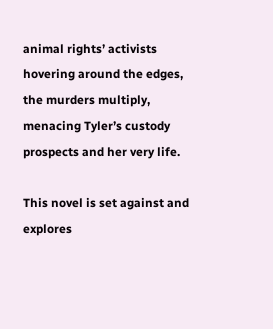animal rights’ activists hovering around the edges, the murders multiply, menacing Tyler’s custody prospects and her very life.

This novel is set against and explores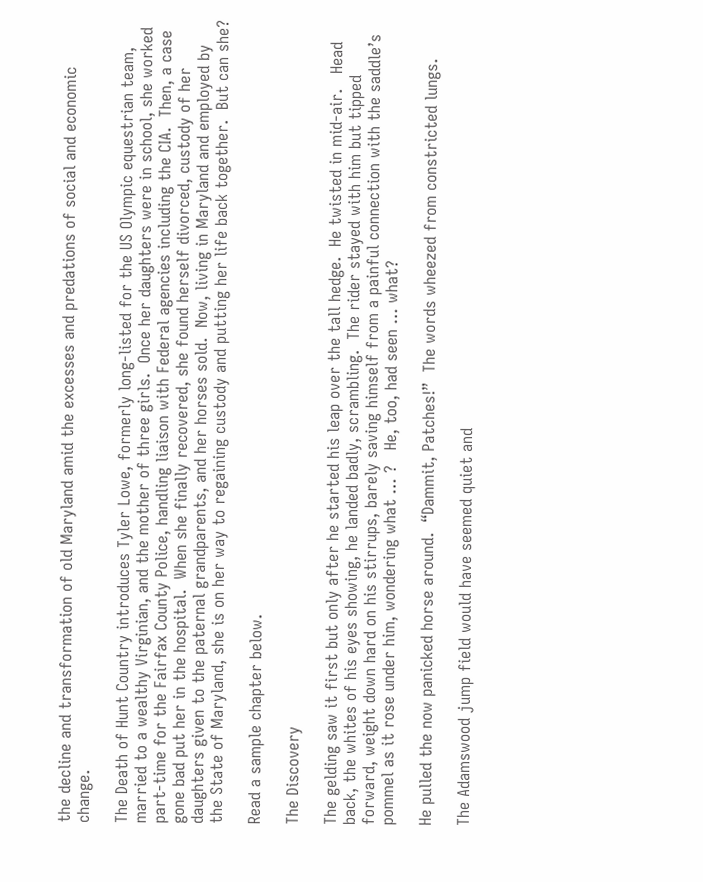the decline and transformation of old Maryland amid the excesses and predations of social and economic change.

The Death of Hunt Country introduces Tyler Lowe, formerly long-listed for the US Olympic equestrian team, married to a wealthy Virginian, and the mother of three girls.  Once her daughters were in school, she worked part-time for the Fairfax County Police, handling liaison with Federal agencies including the CIA.  Then, a case gone bad put her in the hospital.  When she finally recovered, she found herself divorced, custody of her daughters given to the paternal grandparents, and her horses sold.  Now, living in Maryland and employed by the State of Maryland, she is on her way to regaining custody and putting her life back together.  But can she?

Read a sample chapter below.

The Discovery

The gelding saw it first but only after he started his leap over the tall hedge.  He twisted in mid-air.   Head back, the whites of his eyes showing, he landed badly, scrambling.  The rider stayed with him but tipped forward, weight down hard on his stirrups, barely saving himself from a painful connection with the saddle’s pommel as it rose under him, wondering what … ?   He, too, had seen … what?

He pulled the now panicked horse around.  “Dammit, Patches!”  The words wheezed from constricted lungs.

The Adamswood jump field would have seemed quiet and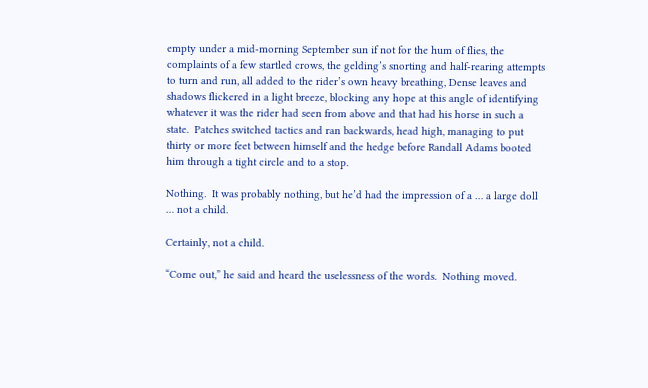empty under a mid-morning September sun if not for the hum of flies, the complaints of a few startled crows, the gelding’s snorting and half-rearing attempts to turn and run, all added to the rider’s own heavy breathing, Dense leaves and shadows flickered in a light breeze, blocking any hope at this angle of identifying whatever it was the rider had seen from above and that had his horse in such a state.  Patches switched tactics and ran backwards, head high, managing to put thirty or more feet between himself and the hedge before Randall Adams booted him through a tight circle and to a stop.

Nothing.  It was probably nothing, but he’d had the impression of a … a large doll … not a child.

Certainly, not a child.

“Come out,” he said and heard the uselessness of the words.  Nothing moved.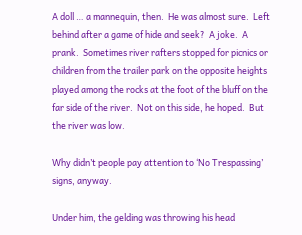A doll … a mannequin, then.  He was almost sure.  Left behind after a game of hide and seek?  A joke.  A prank.  Sometimes river rafters stopped for picnics or children from the trailer park on the opposite heights played among the rocks at the foot of the bluff on the far side of the river.  Not on this side, he hoped.  But the river was low.

Why didn’t people pay attention to ‘No Trespassing’ signs, anyway.

Under him, the gelding was throwing his head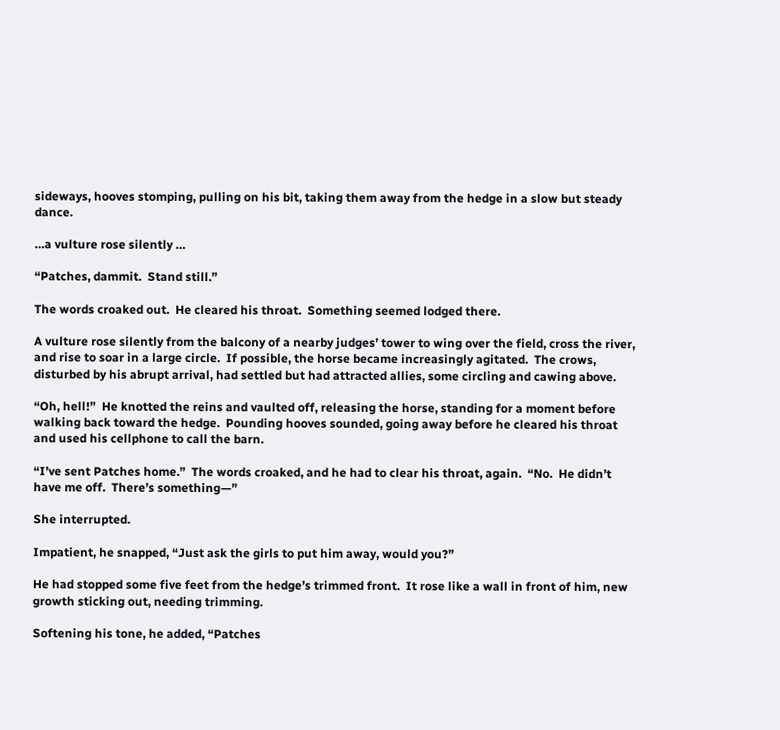sideways, hooves stomping, pulling on his bit, taking them away from the hedge in a slow but steady dance.

…a vulture rose silently …

“Patches, dammit.  Stand still.”

The words croaked out.  He cleared his throat.  Something seemed lodged there.

A vulture rose silently from the balcony of a nearby judges’ tower to wing over the field, cross the river, and rise to soar in a large circle.  If possible, the horse became increasingly agitated.  The crows, disturbed by his abrupt arrival, had settled but had attracted allies, some circling and cawing above.

“Oh, hell!”  He knotted the reins and vaulted off, releasing the horse, standing for a moment before walking back toward the hedge.  Pounding hooves sounded, going away before he cleared his throat and used his cellphone to call the barn.

“I’ve sent Patches home.”  The words croaked, and he had to clear his throat, again.  “No.  He didn’t have me off.  There’s something—”

She interrupted.

Impatient, he snapped, “Just ask the girls to put him away, would you?”

He had stopped some five feet from the hedge’s trimmed front.  It rose like a wall in front of him, new growth sticking out, needing trimming.

Softening his tone, he added, “Patches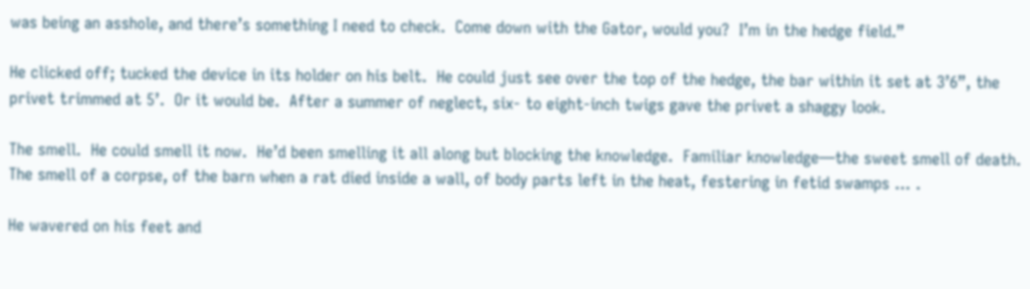was being an asshole, and there’s something I need to check.  Come down with the Gator, would you?  I’m in the hedge field.”

He clicked off; tucked the device in its holder on his belt.  He could just see over the top of the hedge, the bar within it set at 3’6”, the privet trimmed at 5’.  Or it would be.  After a summer of neglect, six- to eight-inch twigs gave the privet a shaggy look.

The smell.  He could smell it now.  He’d been smelling it all along but blocking the knowledge.  Familiar knowledge—the sweet smell of death.  The smell of a corpse, of the barn when a rat died inside a wall, of body parts left in the heat, festering in fetid swamps … .

He wavered on his feet and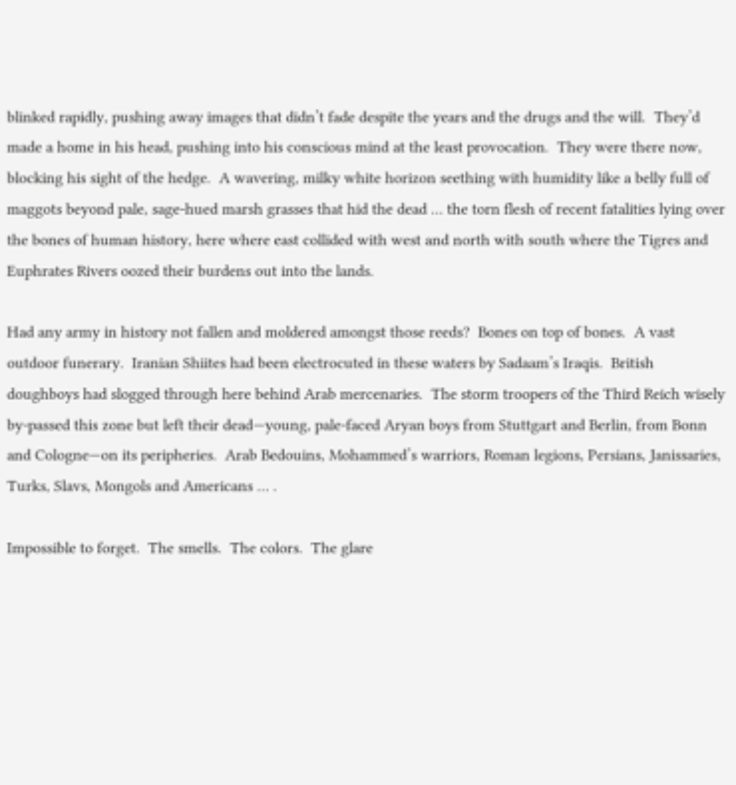blinked rapidly, pushing away images that didn’t fade despite the years and the drugs and the will.  They’d made a home in his head, pushing into his conscious mind at the least provocation.  They were there now, blocking his sight of the hedge.  A wavering, milky white horizon seething with humidity like a belly full of maggots beyond pale, sage-hued marsh grasses that hid the dead … the torn flesh of recent fatalities lying over the bones of human history, here where east collided with west and north with south where the Tigres and Euphrates Rivers oozed their burdens out into the lands.

Had any army in history not fallen and moldered amongst those reeds?  Bones on top of bones.  A vast outdoor funerary.  Iranian Shiites had been electrocuted in these waters by Sadaam’s Iraqis.  British doughboys had slogged through here behind Arab mercenaries.  The storm troopers of the Third Reich wisely by-passed this zone but left their dead—young, pale-faced Aryan boys from Stuttgart and Berlin, from Bonn and Cologne—on its peripheries.  Arab Bedouins, Mohammed’s warriors, Roman legions, Persians, Janissaries, Turks, Slavs, Mongols and Americans … .

Impossible to forget.  The smells.  The colors.  The glare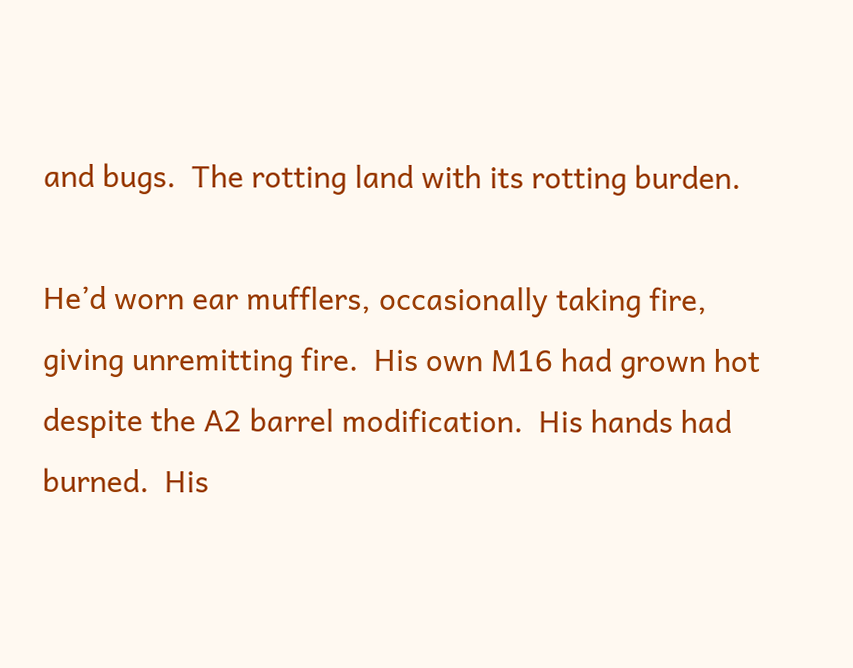and bugs.  The rotting land with its rotting burden.

He’d worn ear mufflers, occasionally taking fire, giving unremitting fire.  His own M16 had grown hot despite the A2 barrel modification.  His hands had burned.  His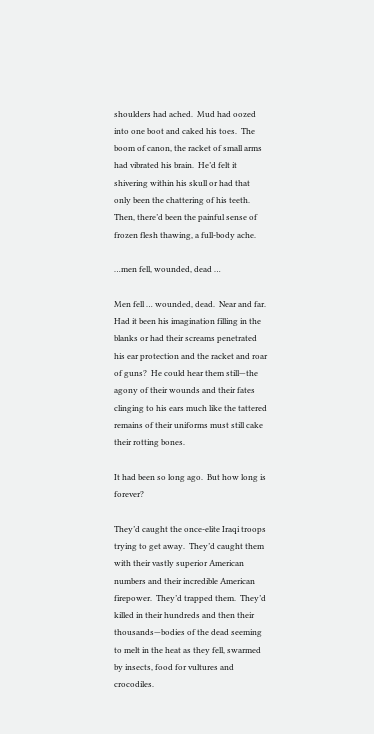shoulders had ached.  Mud had oozed into one boot and caked his toes.  The boom of canon, the racket of small arms had vibrated his brain.  He’d felt it shivering within his skull or had that only been the chattering of his teeth.  Then, there’d been the painful sense of frozen flesh thawing, a full-body ache.

…men fell, wounded, dead …

Men fell … wounded, dead.  Near and far.  Had it been his imagination filling in the blanks or had their screams penetrated his ear protection and the racket and roar of guns?  He could hear them still—the agony of their wounds and their fates clinging to his ears much like the tattered remains of their uniforms must still cake their rotting bones.

It had been so long ago.  But how long is forever?

They’d caught the once-elite Iraqi troops trying to get away.  They’d caught them with their vastly superior American numbers and their incredible American firepower.  They’d trapped them.  They’d killed in their hundreds and then their thousands—bodies of the dead seeming to melt in the heat as they fell, swarmed by insects, food for vultures and crocodiles.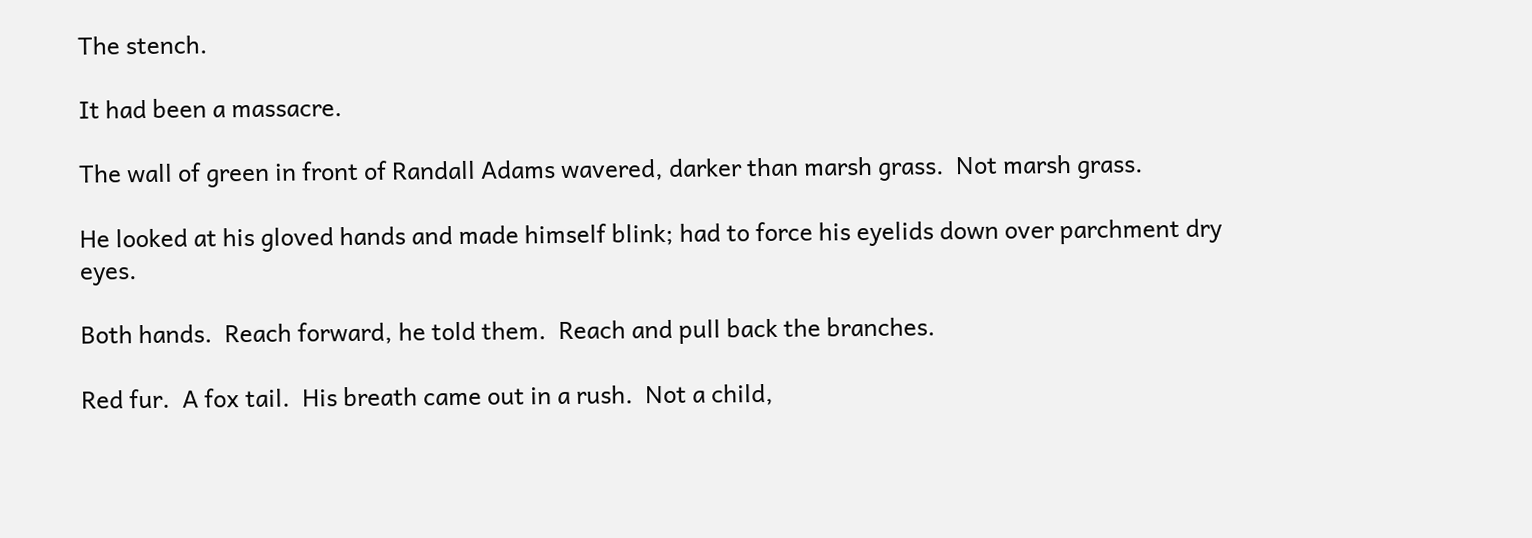The stench.

It had been a massacre.

The wall of green in front of Randall Adams wavered, darker than marsh grass.  Not marsh grass.

He looked at his gloved hands and made himself blink; had to force his eyelids down over parchment dry eyes.

Both hands.  Reach forward, he told them.  Reach and pull back the branches.

Red fur.  A fox tail.  His breath came out in a rush.  Not a child,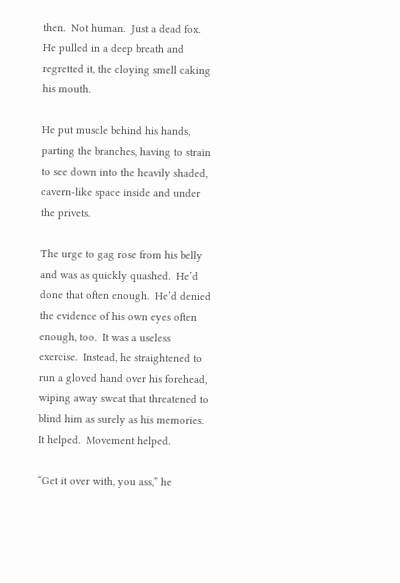then.  Not human.  Just a dead fox.  He pulled in a deep breath and regretted it, the cloying smell caking his mouth.

He put muscle behind his hands, parting the branches, having to strain to see down into the heavily shaded, cavern-like space inside and under the privets.

The urge to gag rose from his belly and was as quickly quashed.  He’d done that often enough.  He’d denied the evidence of his own eyes often enough, too.  It was a useless exercise.  Instead, he straightened to run a gloved hand over his forehead, wiping away sweat that threatened to blind him as surely as his memories.  It helped.  Movement helped.

“Get it over with, you ass,” he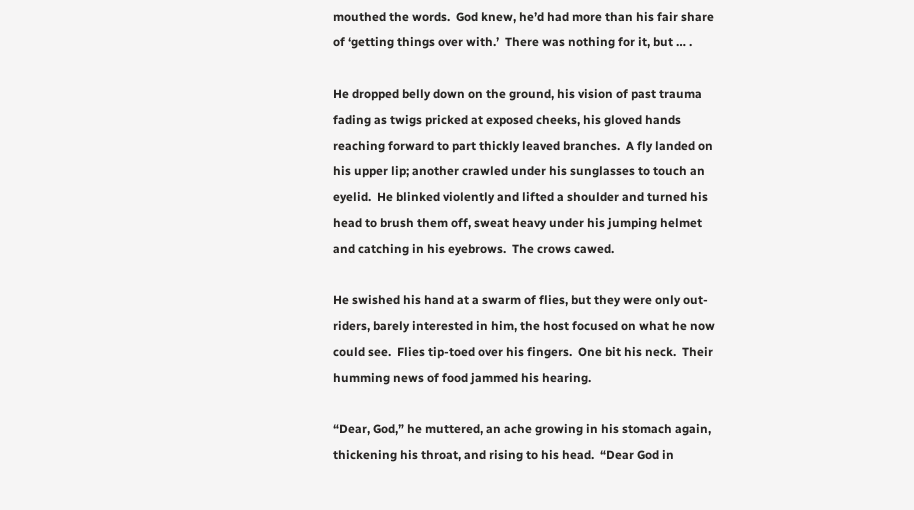mouthed the words.  God knew, he’d had more than his fair share of ‘getting things over with.’  There was nothing for it, but … .

He dropped belly down on the ground, his vision of past trauma fading as twigs pricked at exposed cheeks, his gloved hands reaching forward to part thickly leaved branches.  A fly landed on his upper lip; another crawled under his sunglasses to touch an eyelid.  He blinked violently and lifted a shoulder and turned his head to brush them off, sweat heavy under his jumping helmet and catching in his eyebrows.  The crows cawed.

He swished his hand at a swarm of flies, but they were only out-riders, barely interested in him, the host focused on what he now could see.  Flies tip-toed over his fingers.  One bit his neck.  Their humming news of food jammed his hearing.

“Dear, God,” he muttered, an ache growing in his stomach again, thickening his throat, and rising to his head.  “Dear God in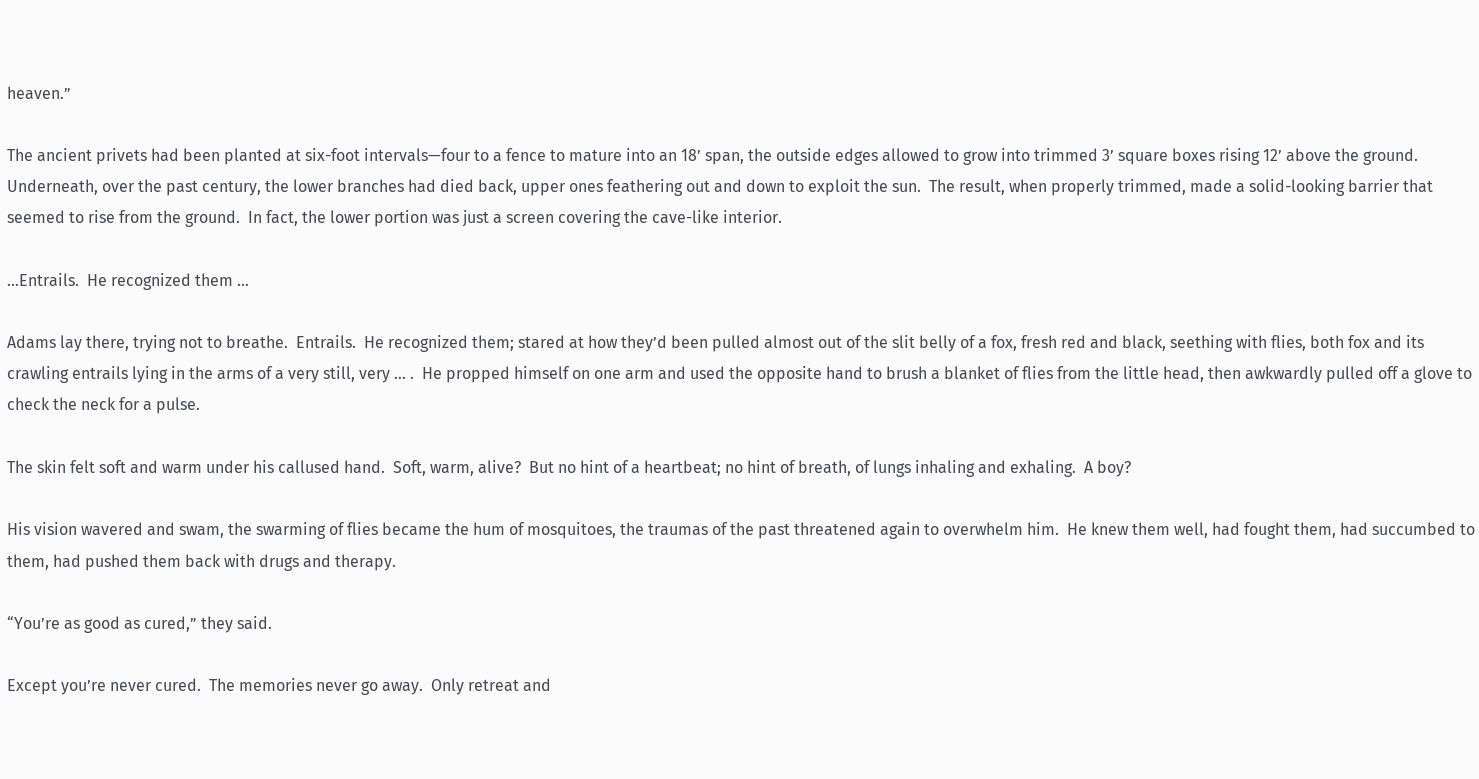heaven.”

The ancient privets had been planted at six-foot intervals—four to a fence to mature into an 18’ span, the outside edges allowed to grow into trimmed 3’ square boxes rising 12’ above the ground.  Underneath, over the past century, the lower branches had died back, upper ones feathering out and down to exploit the sun.  The result, when properly trimmed, made a solid-looking barrier that seemed to rise from the ground.  In fact, the lower portion was just a screen covering the cave-like interior.

…Entrails.  He recognized them …

Adams lay there, trying not to breathe.  Entrails.  He recognized them; stared at how they’d been pulled almost out of the slit belly of a fox, fresh red and black, seething with flies, both fox and its crawling entrails lying in the arms of a very still, very … .  He propped himself on one arm and used the opposite hand to brush a blanket of flies from the little head, then awkwardly pulled off a glove to check the neck for a pulse.

The skin felt soft and warm under his callused hand.  Soft, warm, alive?  But no hint of a heartbeat; no hint of breath, of lungs inhaling and exhaling.  A boy?

His vision wavered and swam, the swarming of flies became the hum of mosquitoes, the traumas of the past threatened again to overwhelm him.  He knew them well, had fought them, had succumbed to them, had pushed them back with drugs and therapy.

“You’re as good as cured,” they said.

Except you’re never cured.  The memories never go away.  Only retreat and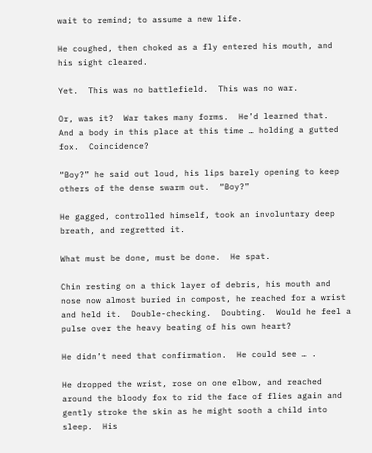wait to remind; to assume a new life.

He coughed, then choked as a fly entered his mouth, and his sight cleared.

Yet.  This was no battlefield.  This was no war.

Or, was it?  War takes many forms.  He’d learned that.  And a body in this place at this time … holding a gutted fox.  Coincidence?

“Boy?” he said out loud, his lips barely opening to keep others of the dense swarm out.  “Boy?”

He gagged, controlled himself, took an involuntary deep breath, and regretted it.

What must be done, must be done.  He spat.

Chin resting on a thick layer of debris, his mouth and nose now almost buried in compost, he reached for a wrist and held it.  Double-checking.  Doubting.  Would he feel a pulse over the heavy beating of his own heart?

He didn’t need that confirmation.  He could see … .

He dropped the wrist, rose on one elbow, and reached around the bloody fox to rid the face of flies again and gently stroke the skin as he might sooth a child into sleep.  His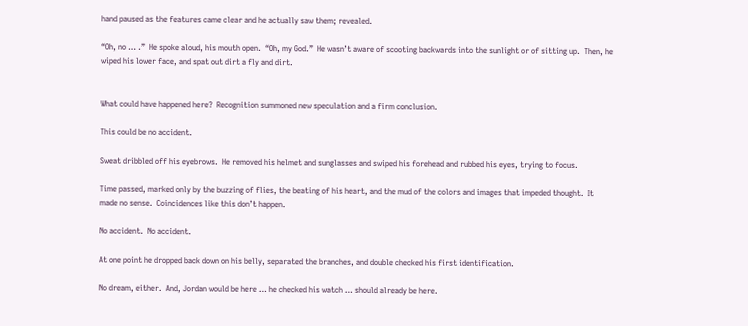hand paused as the features came clear and he actually saw them; revealed.

“Oh, no … .”  He spoke aloud, his mouth open.  “Oh, my God.”  He wasn’t aware of scooting backwards into the sunlight or of sitting up.  Then, he wiped his lower face, and spat out dirt a fly and dirt.


What could have happened here?  Recognition summoned new speculation and a firm conclusion.

This could be no accident.

Sweat dribbled off his eyebrows.  He removed his helmet and sunglasses and swiped his forehead and rubbed his eyes, trying to focus.

Time passed, marked only by the buzzing of flies, the beating of his heart, and the mud of the colors and images that impeded thought.  It made no sense.  Coincidences like this don’t happen.

No accident.  No accident.

At one point he dropped back down on his belly, separated the branches, and double checked his first identification.

No dream, either.  And, Jordan would be here … he checked his watch … should already be here.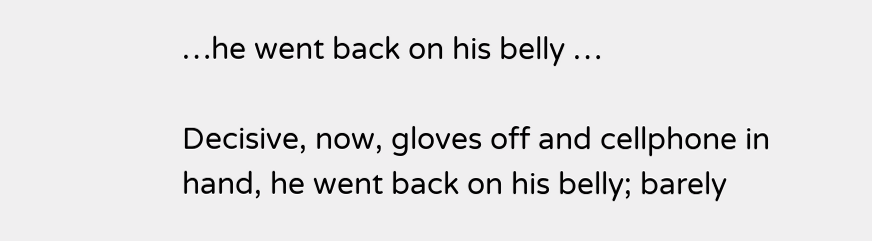…he went back on his belly …

Decisive, now, gloves off and cellphone in hand, he went back on his belly; barely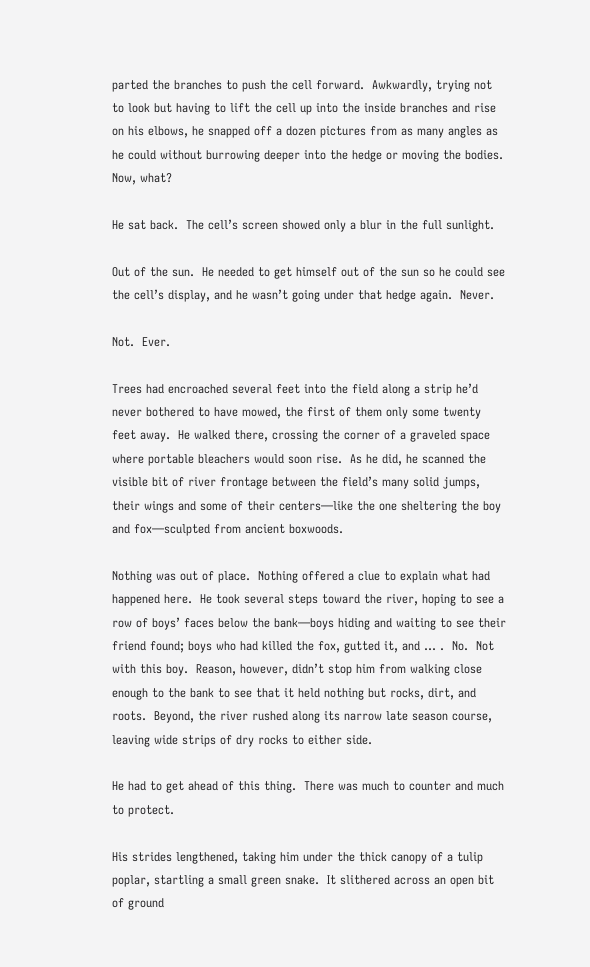parted the branches to push the cell forward.  Awkwardly, trying not to look but having to lift the cell up into the inside branches and rise on his elbows, he snapped off a dozen pictures from as many angles as he could without burrowing deeper into the hedge or moving the bodies.  Now, what?

He sat back.  The cell’s screen showed only a blur in the full sunlight.

Out of the sun.  He needed to get himself out of the sun so he could see the cell’s display, and he wasn’t going under that hedge again.  Never.

Not.  Ever.

Trees had encroached several feet into the field along a strip he’d never bothered to have mowed, the first of them only some twenty feet away.  He walked there, crossing the corner of a graveled space where portable bleachers would soon rise.  As he did, he scanned the visible bit of river frontage between the field’s many solid jumps, their wings and some of their centers—like the one sheltering the boy and fox—sculpted from ancient boxwoods.

Nothing was out of place.  Nothing offered a clue to explain what had happened here.  He took several steps toward the river, hoping to see a row of boys’ faces below the bank—boys hiding and waiting to see their friend found; boys who had killed the fox, gutted it, and … .  No.  Not with this boy.  Reason, however, didn’t stop him from walking close enough to the bank to see that it held nothing but rocks, dirt, and roots.  Beyond, the river rushed along its narrow late season course, leaving wide strips of dry rocks to either side.

He had to get ahead of this thing.  There was much to counter and much to protect.

His strides lengthened, taking him under the thick canopy of a tulip poplar, startling a small green snake.  It slithered across an open bit of ground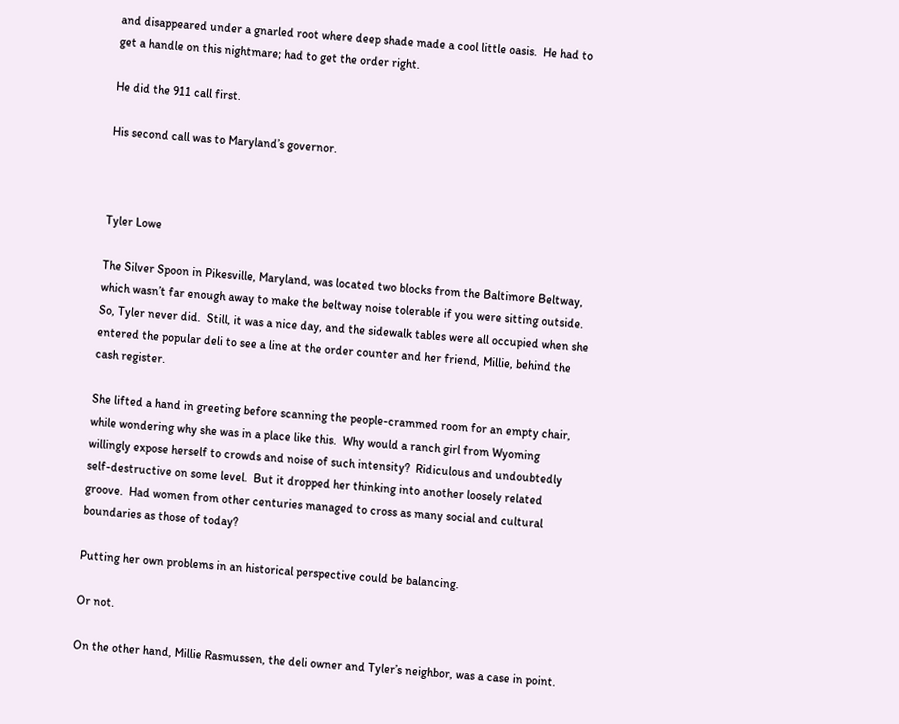and disappeared under a gnarled root where deep shade made a cool little oasis.  He had to get a handle on this nightmare; had to get the order right.

He did the 911 call first.

His second call was to Maryland’s governor.



Tyler Lowe

The Silver Spoon in Pikesville, Maryland, was located two blocks from the Baltimore Beltway, which wasn’t far enough away to make the beltway noise tolerable if you were sitting outside.  So, Tyler never did.  Still, it was a nice day, and the sidewalk tables were all occupied when she entered the popular deli to see a line at the order counter and her friend, Millie, behind the cash register.

She lifted a hand in greeting before scanning the people-crammed room for an empty chair, while wondering why she was in a place like this.  Why would a ranch girl from Wyoming willingly expose herself to crowds and noise of such intensity?  Ridiculous and undoubtedly self-destructive on some level.  But it dropped her thinking into another loosely related groove.  Had women from other centuries managed to cross as many social and cultural boundaries as those of today?

Putting her own problems in an historical perspective could be balancing.

Or not.

On the other hand, Millie Rasmussen, the deli owner and Tyler’s neighbor, was a case in point.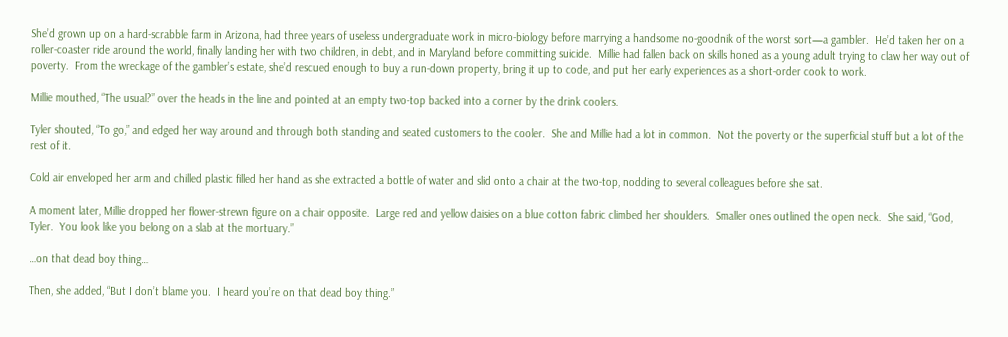She’d grown up on a hard-scrabble farm in Arizona, had three years of useless undergraduate work in micro-biology before marrying a handsome no-goodnik of the worst sort—a gambler.  He’d taken her on a roller-coaster ride around the world, finally landing her with two children, in debt, and in Maryland before committing suicide.  Millie had fallen back on skills honed as a young adult trying to claw her way out of poverty.  From the wreckage of the gambler’s estate, she’d rescued enough to buy a run-down property, bring it up to code, and put her early experiences as a short-order cook to work.

Millie mouthed, “The usual?” over the heads in the line and pointed at an empty two-top backed into a corner by the drink coolers.

Tyler shouted, “To go,” and edged her way around and through both standing and seated customers to the cooler.  She and Millie had a lot in common.  Not the poverty or the superficial stuff but a lot of the rest of it.

Cold air enveloped her arm and chilled plastic filled her hand as she extracted a bottle of water and slid onto a chair at the two-top, nodding to several colleagues before she sat.

A moment later, Millie dropped her flower-strewn figure on a chair opposite.  Large red and yellow daisies on a blue cotton fabric climbed her shoulders.  Smaller ones outlined the open neck.  She said, “God, Tyler.  You look like you belong on a slab at the mortuary.”

…on that dead boy thing…

Then, she added, “But I don’t blame you.  I heard you’re on that dead boy thing.”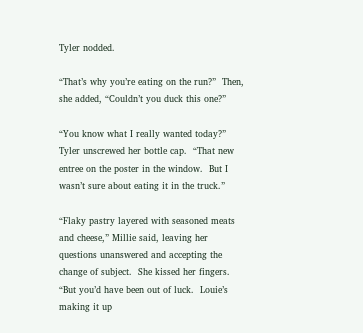Tyler nodded.

“That’s why you’re eating on the run?”  Then, she added, “Couldn’t you duck this one?”

“You know what I really wanted today?” Tyler unscrewed her bottle cap.  “That new entree on the poster in the window.  But I wasn’t sure about eating it in the truck.”

“Flaky pastry layered with seasoned meats and cheese,” Millie said, leaving her questions unanswered and accepting the change of subject.  She kissed her fingers.  “But you’d have been out of luck.  Louie’s making it up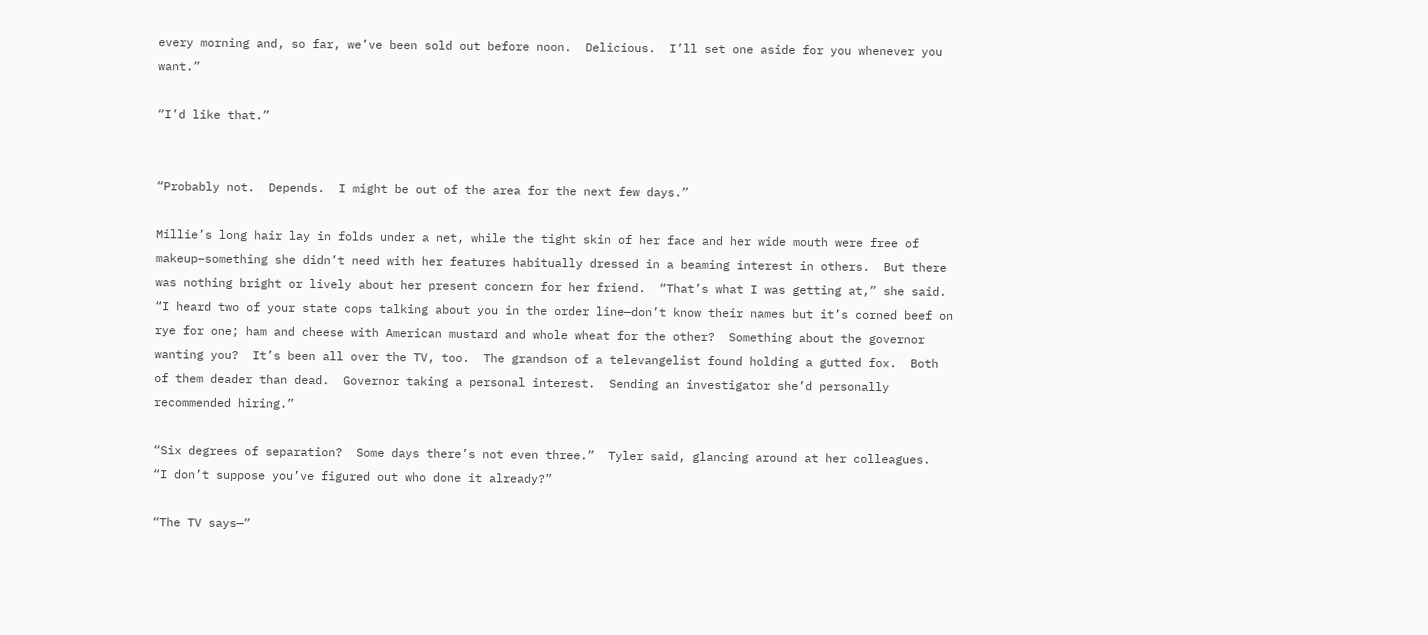every morning and, so far, we’ve been sold out before noon.  Delicious.  I’ll set one aside for you whenever you want.”

“I’d like that.”


“Probably not.  Depends.  I might be out of the area for the next few days.”

Millie’s long hair lay in folds under a net, while the tight skin of her face and her wide mouth were free of makeup–something she didn’t need with her features habitually dressed in a beaming interest in others.  But there was nothing bright or lively about her present concern for her friend.  “That’s what I was getting at,” she said.  “I heard two of your state cops talking about you in the order line—don’t know their names but it’s corned beef on rye for one; ham and cheese with American mustard and whole wheat for the other?  Something about the governor wanting you?  It’s been all over the TV, too.  The grandson of a televangelist found holding a gutted fox.  Both of them deader than dead.  Governor taking a personal interest.  Sending an investigator she’d personally recommended hiring.”

“Six degrees of separation?  Some days there’s not even three.”  Tyler said, glancing around at her colleagues.  “I don’t suppose you’ve figured out who done it already?”

“The TV says—”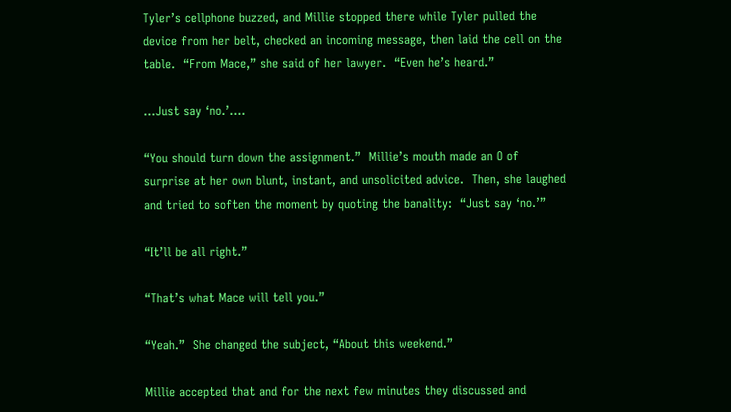Tyler’s cellphone buzzed, and Millie stopped there while Tyler pulled the device from her belt, checked an incoming message, then laid the cell on the table.  “From Mace,” she said of her lawyer.  “Even he’s heard.”

…Just say ‘no.’….

“You should turn down the assignment.”  Millie’s mouth made an O of surprise at her own blunt, instant, and unsolicited advice.  Then, she laughed and tried to soften the moment by quoting the banality:  “Just say ‘no.’”

“It’ll be all right.”

“That’s what Mace will tell you.”

“Yeah.”  She changed the subject, “About this weekend.”

Millie accepted that and for the next few minutes they discussed and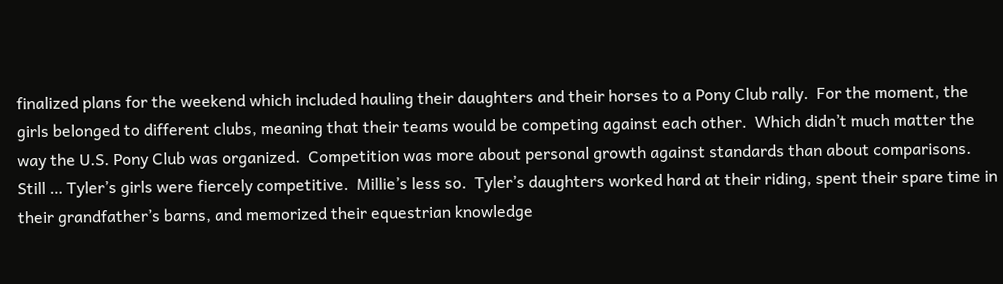finalized plans for the weekend which included hauling their daughters and their horses to a Pony Club rally.  For the moment, the girls belonged to different clubs, meaning that their teams would be competing against each other.  Which didn’t much matter the way the U.S. Pony Club was organized.  Competition was more about personal growth against standards than about comparisons.  Still … Tyler’s girls were fiercely competitive.  Millie’s less so.  Tyler’s daughters worked hard at their riding, spent their spare time in their grandfather’s barns, and memorized their equestrian knowledge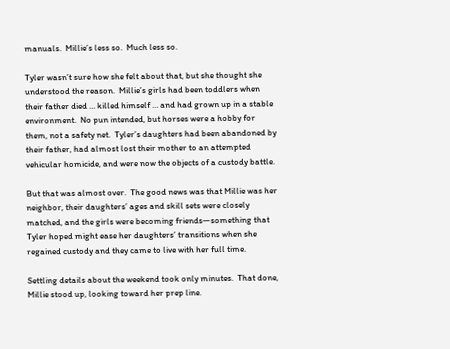manuals.  Millie’s less so.  Much less so.

Tyler wasn’t sure how she felt about that, but she thought she understood the reason.  Millie’s girls had been toddlers when their father died … killed himself … and had grown up in a stable environment.  No pun intended, but horses were a hobby for them, not a safety net.  Tyler’s daughters had been abandoned by their father, had almost lost their mother to an attempted vehicular homicide, and were now the objects of a custody battle.

But that was almost over.  The good news was that Millie was her neighbor, their daughters’ ages and skill sets were closely matched, and the girls were becoming friends—something that Tyler hoped might ease her daughters’ transitions when she regained custody and they came to live with her full time.

Settling details about the weekend took only minutes.  That done, Millie stood up, looking toward her prep line.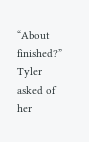“About finished?” Tyler asked of her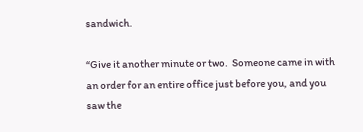sandwich.

“Give it another minute or two.  Someone came in with an order for an entire office just before you, and you saw the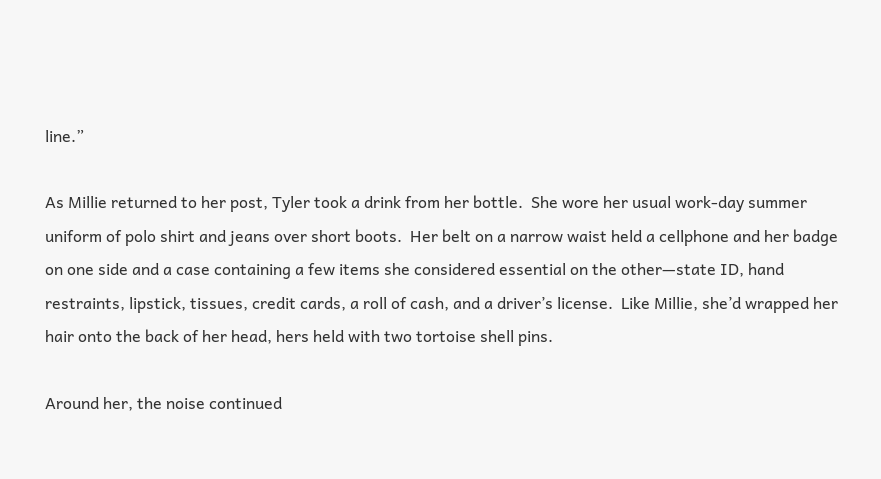line.”

As Millie returned to her post, Tyler took a drink from her bottle.  She wore her usual work-day summer uniform of polo shirt and jeans over short boots.  Her belt on a narrow waist held a cellphone and her badge on one side and a case containing a few items she considered essential on the other—state ID, hand restraints, lipstick, tissues, credit cards, a roll of cash, and a driver’s license.  Like Millie, she’d wrapped her hair onto the back of her head, hers held with two tortoise shell pins.

Around her, the noise continued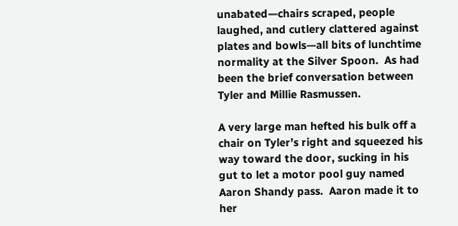unabated—chairs scraped, people laughed, and cutlery clattered against plates and bowls—all bits of lunchtime normality at the Silver Spoon.  As had been the brief conversation between Tyler and Millie Rasmussen.

A very large man hefted his bulk off a chair on Tyler’s right and squeezed his way toward the door, sucking in his gut to let a motor pool guy named Aaron Shandy pass.  Aaron made it to her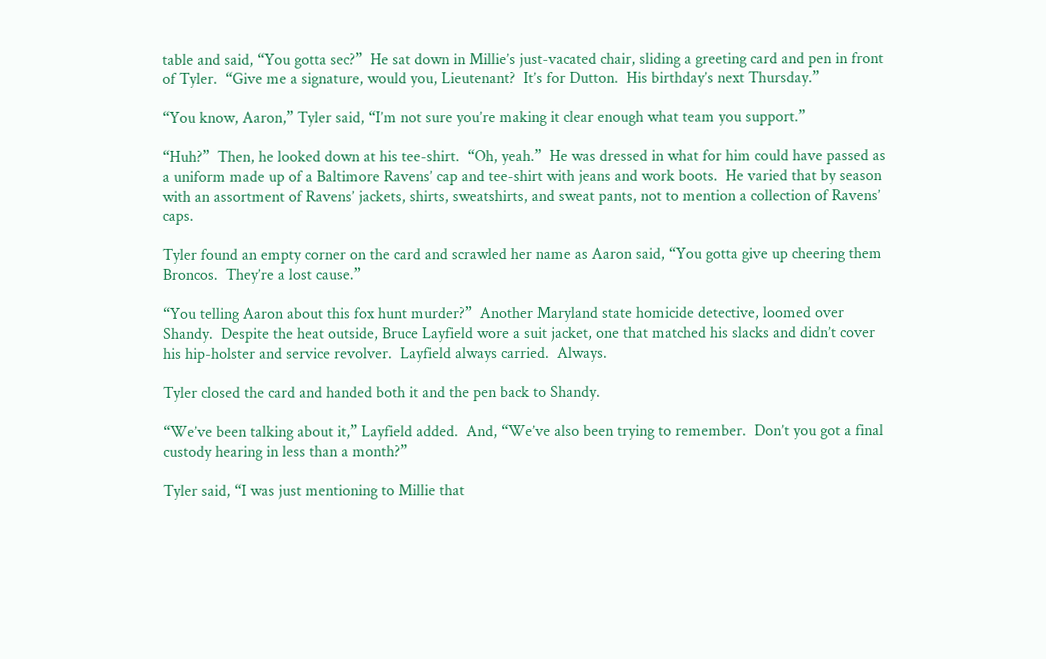table and said, “You gotta sec?”  He sat down in Millie’s just-vacated chair, sliding a greeting card and pen in front of Tyler.  “Give me a signature, would you, Lieutenant?  It’s for Dutton.  His birthday’s next Thursday.”

“You know, Aaron,” Tyler said, “I’m not sure you’re making it clear enough what team you support.”

“Huh?”  Then, he looked down at his tee-shirt.  “Oh, yeah.”  He was dressed in what for him could have passed as a uniform made up of a Baltimore Ravens’ cap and tee-shirt with jeans and work boots.  He varied that by season with an assortment of Ravens’ jackets, shirts, sweatshirts, and sweat pants, not to mention a collection of Ravens’ caps.

Tyler found an empty corner on the card and scrawled her name as Aaron said, “You gotta give up cheering them Broncos.  They’re a lost cause.”

“You telling Aaron about this fox hunt murder?”  Another Maryland state homicide detective, loomed over Shandy.  Despite the heat outside, Bruce Layfield wore a suit jacket, one that matched his slacks and didn’t cover his hip-holster and service revolver.  Layfield always carried.  Always.

Tyler closed the card and handed both it and the pen back to Shandy.

“We’ve been talking about it,” Layfield added.  And, “We’ve also been trying to remember.  Don’t you got a final custody hearing in less than a month?”

Tyler said, “I was just mentioning to Millie that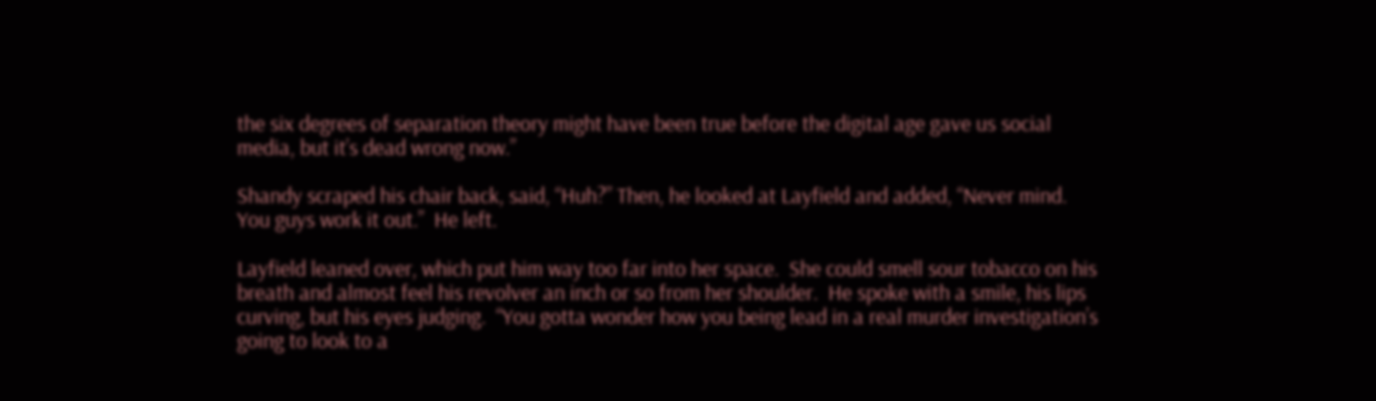the six degrees of separation theory might have been true before the digital age gave us social media, but it’s dead wrong now.”

Shandy scraped his chair back, said, “Huh?” Then, he looked at Layfield and added, “Never mind.  You guys work it out.”  He left.

Layfield leaned over, which put him way too far into her space.  She could smell sour tobacco on his breath and almost feel his revolver an inch or so from her shoulder.  He spoke with a smile, his lips curving, but his eyes judging.  “You gotta wonder how you being lead in a real murder investigation’s going to look to a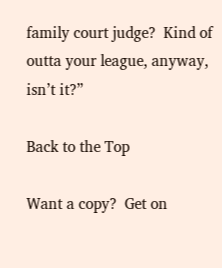family court judge?  Kind of outta your league, anyway, isn’t it?”

Back to the Top

Want a copy?  Get on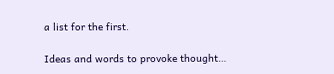a list for the first.

Ideas and words to provoke thought…